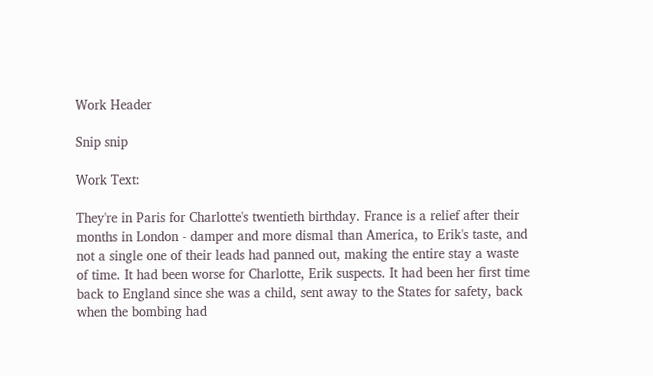Work Header

Snip snip

Work Text:

They're in Paris for Charlotte's twentieth birthday. France is a relief after their months in London - damper and more dismal than America, to Erik's taste, and not a single one of their leads had panned out, making the entire stay a waste of time. It had been worse for Charlotte, Erik suspects. It had been her first time back to England since she was a child, sent away to the States for safety, back when the bombing had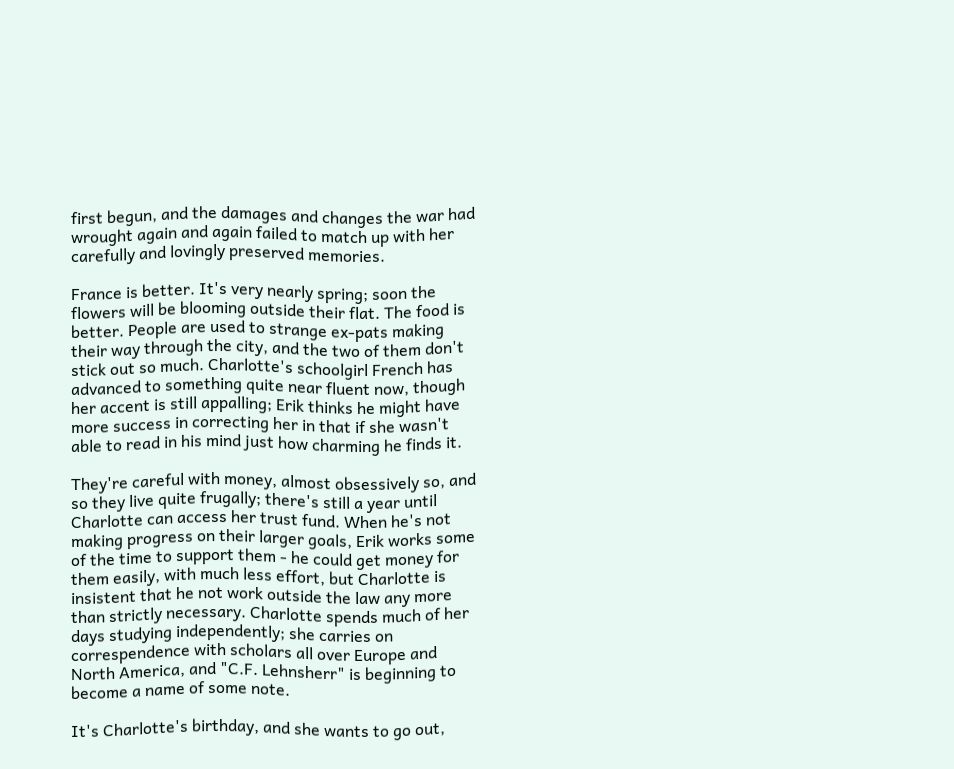first begun, and the damages and changes the war had wrought again and again failed to match up with her carefully and lovingly preserved memories.

France is better. It's very nearly spring; soon the flowers will be blooming outside their flat. The food is better. People are used to strange ex-pats making their way through the city, and the two of them don't stick out so much. Charlotte's schoolgirl French has advanced to something quite near fluent now, though her accent is still appalling; Erik thinks he might have more success in correcting her in that if she wasn't able to read in his mind just how charming he finds it.

They're careful with money, almost obsessively so, and so they live quite frugally; there's still a year until Charlotte can access her trust fund. When he's not making progress on their larger goals, Erik works some of the time to support them - he could get money for them easily, with much less effort, but Charlotte is insistent that he not work outside the law any more than strictly necessary. Charlotte spends much of her days studying independently; she carries on correspendence with scholars all over Europe and North America, and "C.F. Lehnsherr" is beginning to become a name of some note.

It's Charlotte's birthday, and she wants to go out,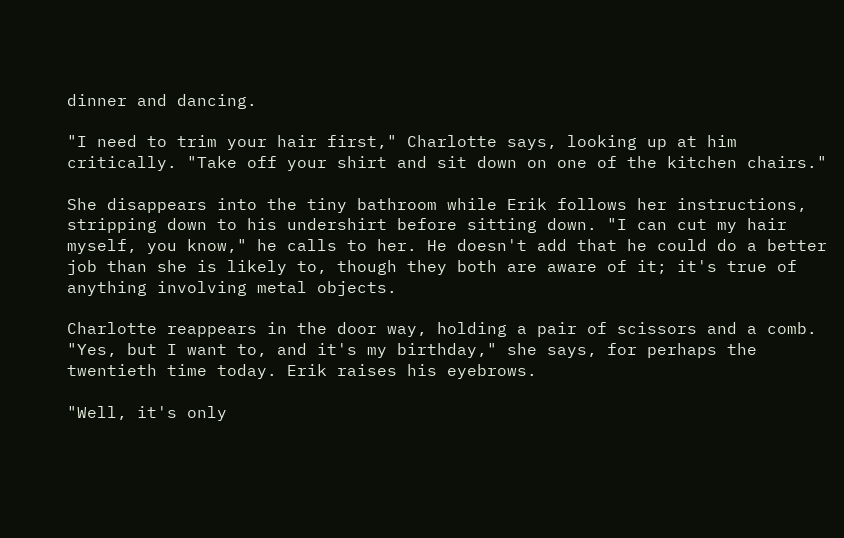dinner and dancing.

"I need to trim your hair first," Charlotte says, looking up at him critically. "Take off your shirt and sit down on one of the kitchen chairs."

She disappears into the tiny bathroom while Erik follows her instructions, stripping down to his undershirt before sitting down. "I can cut my hair myself, you know," he calls to her. He doesn't add that he could do a better job than she is likely to, though they both are aware of it; it's true of anything involving metal objects.

Charlotte reappears in the door way, holding a pair of scissors and a comb. "Yes, but I want to, and it's my birthday," she says, for perhaps the twentieth time today. Erik raises his eyebrows.

"Well, it's only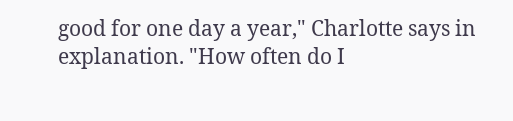good for one day a year," Charlotte says in explanation. "How often do I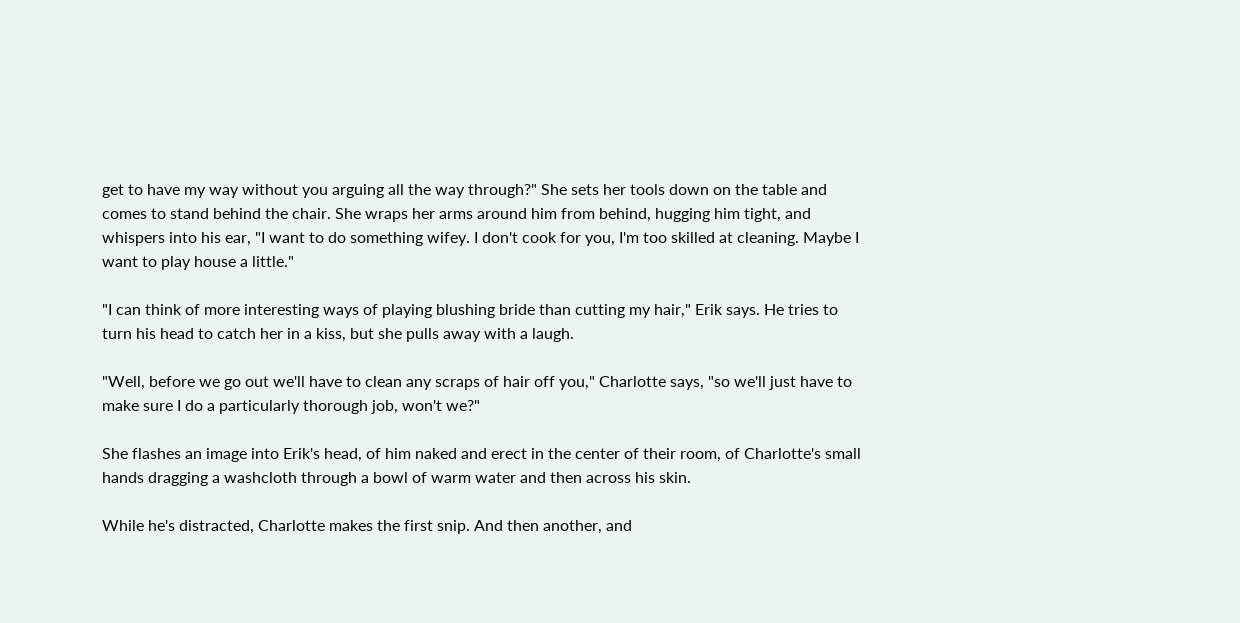get to have my way without you arguing all the way through?" She sets her tools down on the table and comes to stand behind the chair. She wraps her arms around him from behind, hugging him tight, and whispers into his ear, "I want to do something wifey. I don't cook for you, I'm too skilled at cleaning. Maybe I want to play house a little."

"I can think of more interesting ways of playing blushing bride than cutting my hair," Erik says. He tries to turn his head to catch her in a kiss, but she pulls away with a laugh.

"Well, before we go out we'll have to clean any scraps of hair off you," Charlotte says, "so we'll just have to make sure I do a particularly thorough job, won't we?"

She flashes an image into Erik's head, of him naked and erect in the center of their room, of Charlotte's small hands dragging a washcloth through a bowl of warm water and then across his skin.

While he's distracted, Charlotte makes the first snip. And then another, and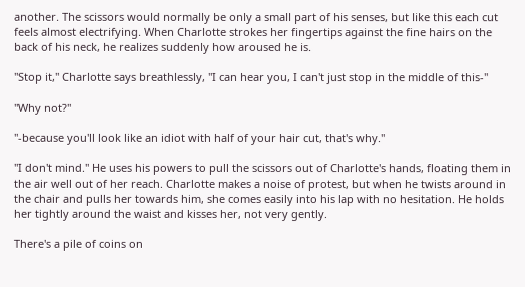another. The scissors would normally be only a small part of his senses, but like this each cut feels almost electrifying. When Charlotte strokes her fingertips against the fine hairs on the back of his neck, he realizes suddenly how aroused he is.

"Stop it," Charlotte says breathlessly, "I can hear you, I can't just stop in the middle of this-"

"Why not?"

"-because you'll look like an idiot with half of your hair cut, that's why."

"I don't mind." He uses his powers to pull the scissors out of Charlotte's hands, floating them in the air well out of her reach. Charlotte makes a noise of protest, but when he twists around in the chair and pulls her towards him, she comes easily into his lap with no hesitation. He holds her tightly around the waist and kisses her, not very gently.

There's a pile of coins on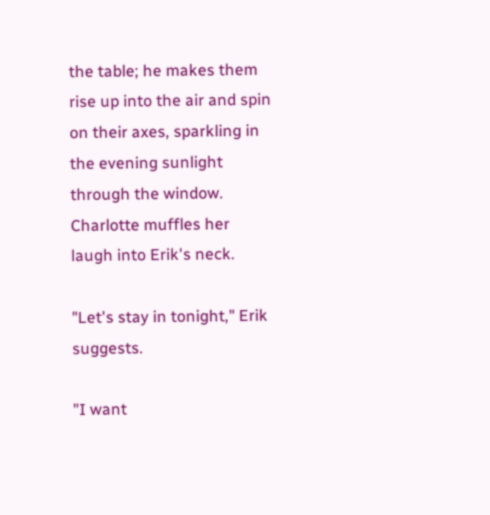the table; he makes them rise up into the air and spin on their axes, sparkling in the evening sunlight through the window. Charlotte muffles her laugh into Erik's neck.

"Let's stay in tonight," Erik suggests.

"I want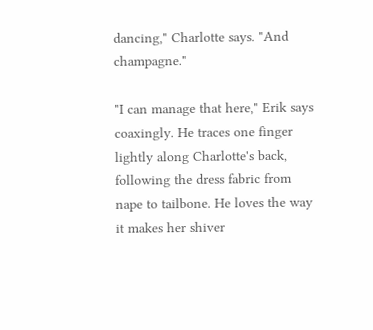dancing," Charlotte says. "And champagne."

"I can manage that here," Erik says coaxingly. He traces one finger lightly along Charlotte's back, following the dress fabric from nape to tailbone. He loves the way it makes her shiver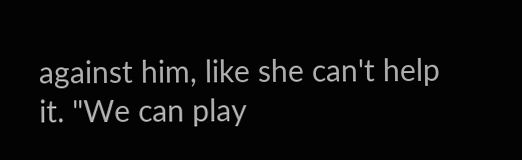against him, like she can't help it. "We can play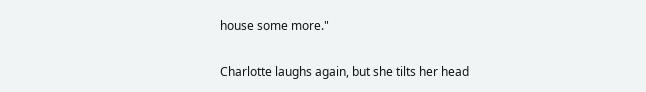house some more."

Charlotte laughs again, but she tilts her head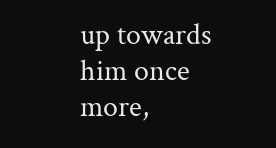up towards him once more,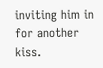inviting him in for another kiss.